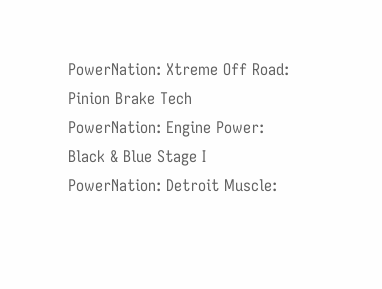PowerNation: Xtreme Off Road: Pinion Brake Tech
PowerNation: Engine Power: Black & Blue Stage I
PowerNation: Detroit Muscle: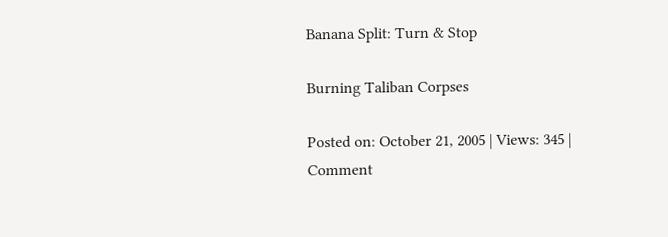Banana Split: Turn & Stop

Burning Taliban Corpses

Posted on: October 21, 2005 | Views: 345 | Comment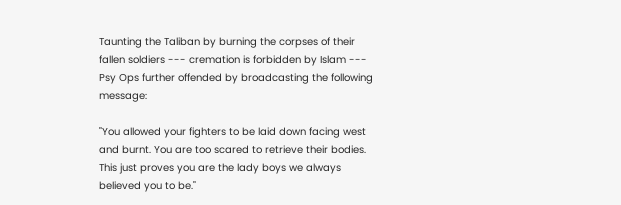Taunting the Taliban by burning the corpses of their fallen soldiers --- cremation is forbidden by Islam --- Psy Ops further offended by broadcasting the following message:

"You allowed your fighters to be laid down facing west and burnt. You are too scared to retrieve their bodies. This just proves you are the lady boys we always believed you to be."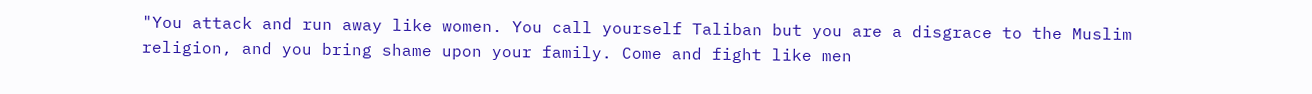"You attack and run away like women. You call yourself Taliban but you are a disgrace to the Muslim religion, and you bring shame upon your family. Come and fight like men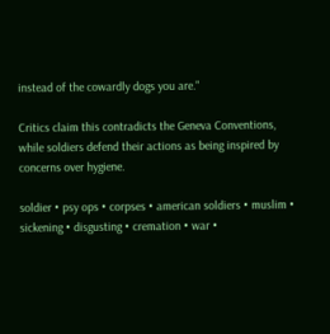instead of the cowardly dogs you are."

Critics claim this contradicts the Geneva Conventions, while soldiers defend their actions as being inspired by concerns over hygiene.

soldier • psy ops • corpses • american soldiers • muslim • sickening • disgusting • cremation • war •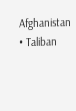Afghanistan • Taliban